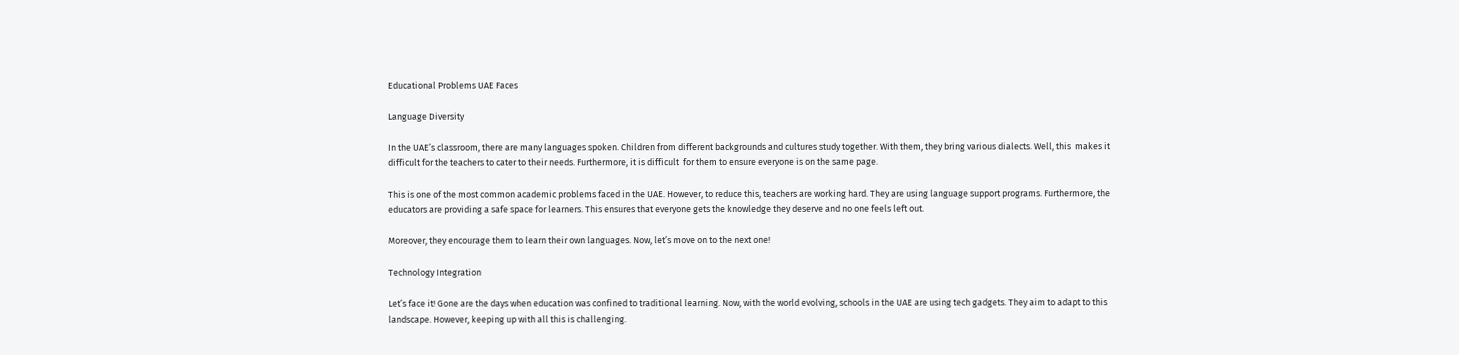Educational Problems UAE Faces

Language Diversity

In the UAE’s classroom, there are many languages spoken. Children from different backgrounds and cultures study together. With them, they bring various dialects. Well, this  makes it difficult for the teachers to cater to their needs. Furthermore, it is difficult  for them to ensure everyone is on the same page.

This is one of the most common academic problems faced in the UAE. However, to reduce this, teachers are working hard. They are using language support programs. Furthermore, the educators are providing a safe space for learners. This ensures that everyone gets the knowledge they deserve and no one feels left out.

Moreover, they encourage them to learn their own languages. Now, let’s move on to the next one!

Technology Integration

Let’s face it! Gone are the days when education was confined to traditional learning. Now, with the world evolving, schools in the UAE are using tech gadgets. They aim to adapt to this landscape. However, keeping up with all this is challenging.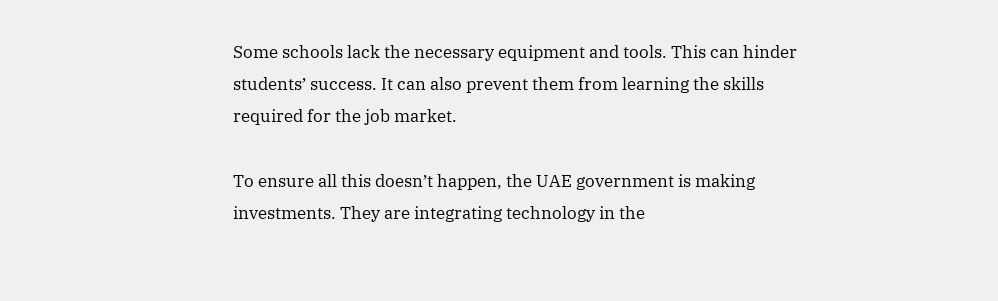Some schools lack the necessary equipment and tools. This can hinder students’ success. It can also prevent them from learning the skills required for the job market.

To ensure all this doesn’t happen, the UAE government is making investments. They are integrating technology in the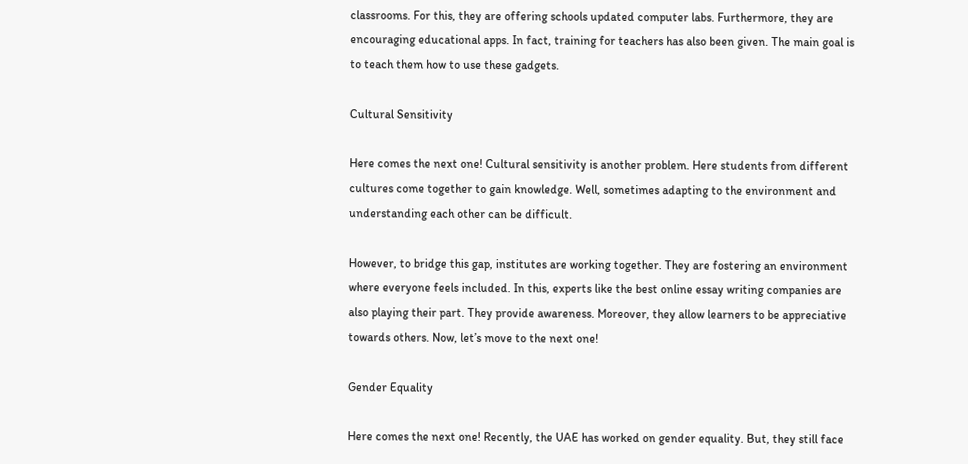classrooms. For this, they are offering schools updated computer labs. Furthermore, they are  encouraging educational apps. In fact, training for teachers has also been given. The main goal is to teach them how to use these gadgets.

Cultural Sensitivity

Here comes the next one! Cultural sensitivity is another problem. Here students from different cultures come together to gain knowledge. Well, sometimes adapting to the environment and understanding each other can be difficult.

However, to bridge this gap, institutes are working together. They are fostering an environment where everyone feels included. In this, experts like the best online essay writing companies are also playing their part. They provide awareness. Moreover, they allow learners to be appreciative towards others. Now, let’s move to the next one!

Gender Equality

Here comes the next one! Recently, the UAE has worked on gender equality. But, they still face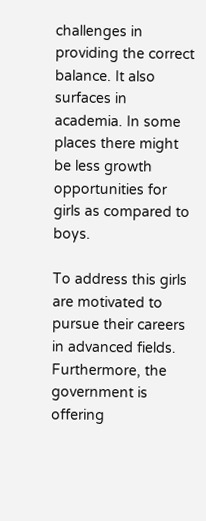challenges in providing the correct balance. It also surfaces in academia. In some places there might be less growth opportunities for girls as compared to boys.

To address this girls are motivated to pursue their careers in advanced fields. Furthermore, the government is offering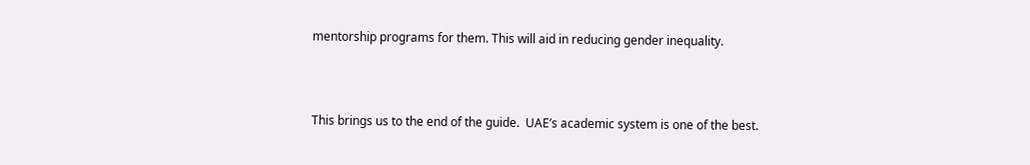mentorship programs for them. This will aid in reducing gender inequality.



This brings us to the end of the guide.  UAE’s academic system is one of the best.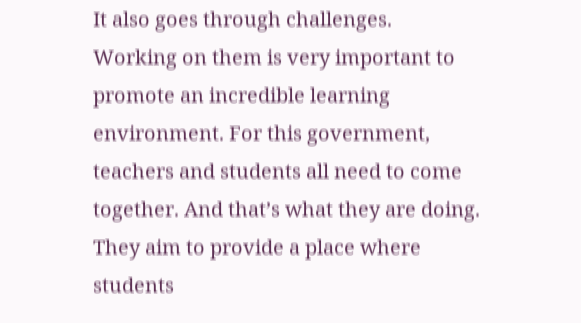It also goes through challenges. Working on them is very important to promote an incredible learning environment. For this government, teachers and students all need to come together. And that’s what they are doing. They aim to provide a place where students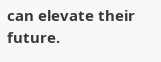can elevate their future.